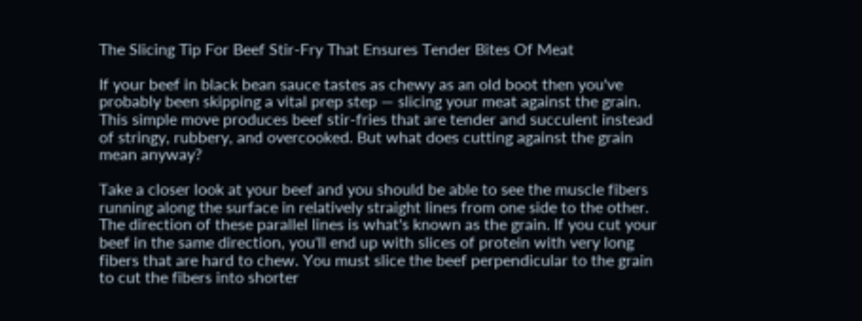The Slicing Tip For Beef Stir-Fry That Ensures Tender Bites Of Meat

If your beef in black bean sauce tastes as chewy as an old boot then you've probably been skipping a vital prep step — slicing your meat against the grain. This simple move produces beef stir-fries that are tender and succulent instead of stringy, rubbery, and overcooked. But what does cutting against the grain mean anyway?

Take a closer look at your beef and you should be able to see the muscle fibers running along the surface in relatively straight lines from one side to the other. The direction of these parallel lines is what's known as the grain. If you cut your beef in the same direction, you'll end up with slices of protein with very long fibers that are hard to chew. You must slice the beef perpendicular to the grain to cut the fibers into shorter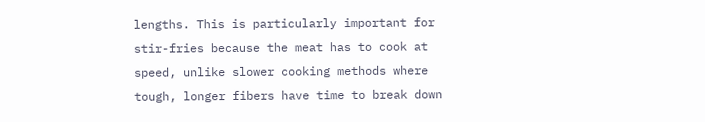lengths. This is particularly important for stir-fries because the meat has to cook at speed, unlike slower cooking methods where tough, longer fibers have time to break down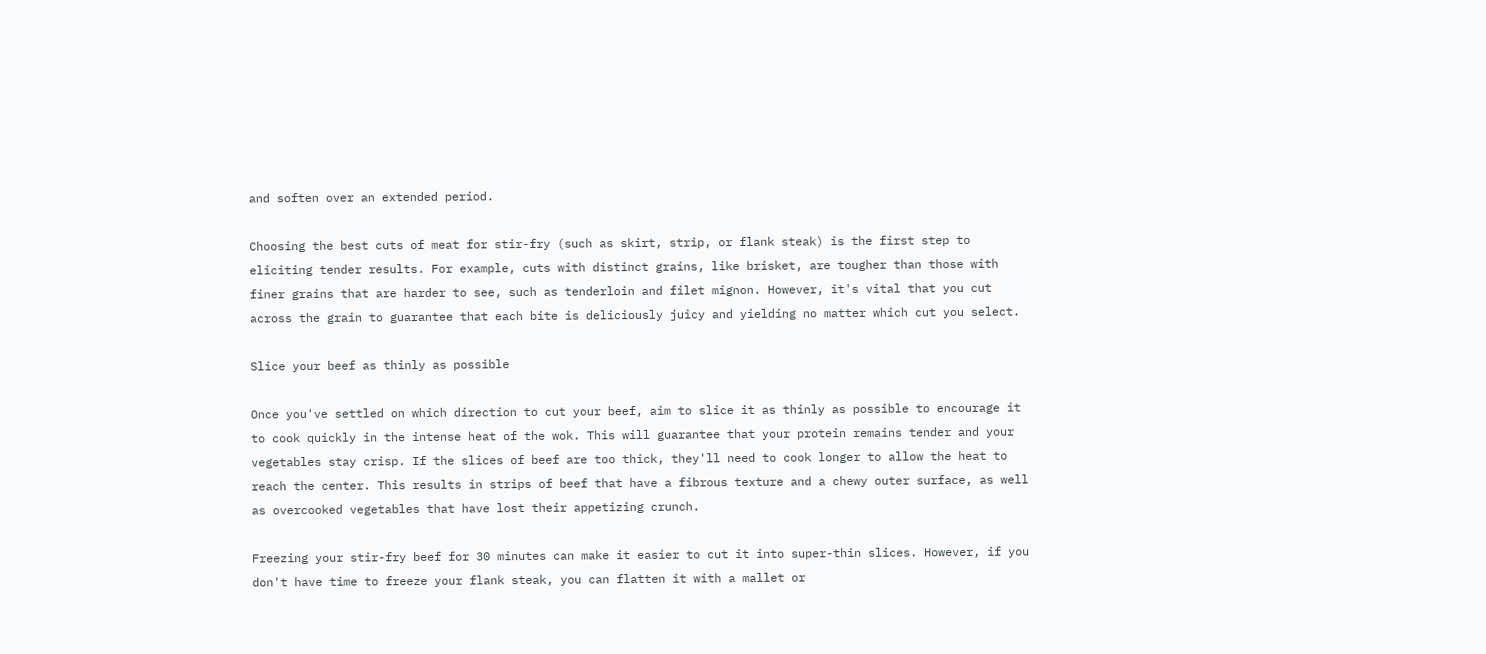and soften over an extended period.

Choosing the best cuts of meat for stir-fry (such as skirt, strip, or flank steak) is the first step to eliciting tender results. For example, cuts with distinct grains, like brisket, are tougher than those with finer grains that are harder to see, such as tenderloin and filet mignon. However, it's vital that you cut across the grain to guarantee that each bite is deliciously juicy and yielding no matter which cut you select.

Slice your beef as thinly as possible

Once you've settled on which direction to cut your beef, aim to slice it as thinly as possible to encourage it to cook quickly in the intense heat of the wok. This will guarantee that your protein remains tender and your vegetables stay crisp. If the slices of beef are too thick, they'll need to cook longer to allow the heat to reach the center. This results in strips of beef that have a fibrous texture and a chewy outer surface, as well as overcooked vegetables that have lost their appetizing crunch.

Freezing your stir-fry beef for 30 minutes can make it easier to cut it into super-thin slices. However, if you don't have time to freeze your flank steak, you can flatten it with a mallet or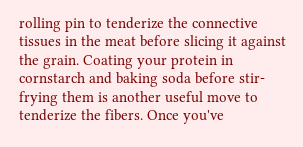rolling pin to tenderize the connective tissues in the meat before slicing it against the grain. Coating your protein in cornstarch and baking soda before stir-frying them is another useful move to tenderize the fibers. Once you've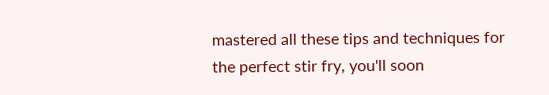mastered all these tips and techniques for the perfect stir fry, you'll soon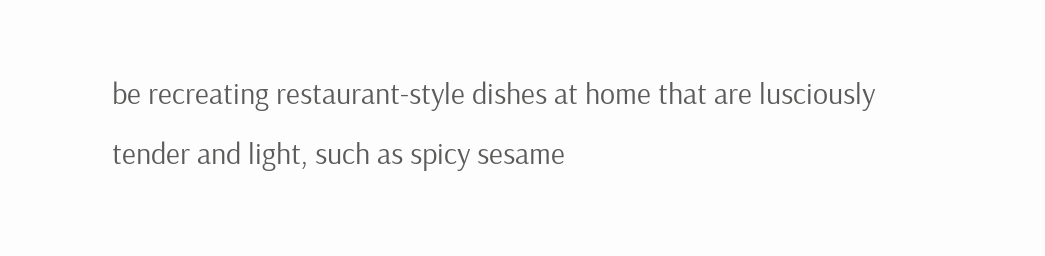be recreating restaurant-style dishes at home that are lusciously tender and light, such as spicy sesame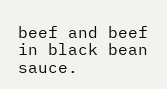beef and beef in black bean sauce.